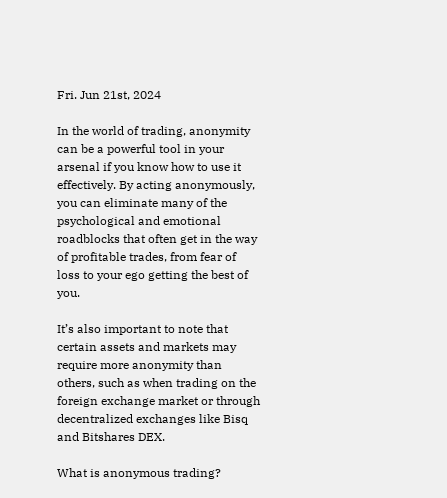Fri. Jun 21st, 2024

In the world of trading, anonymity can be a powerful tool in your arsenal if you know how to use it effectively. By acting anonymously, you can eliminate many of the psychological and emotional roadblocks that often get in the way of profitable trades, from fear of loss to your ego getting the best of you.

It’s also important to note that certain assets and markets may require more anonymity than others, such as when trading on the foreign exchange market or through decentralized exchanges like Bisq and Bitshares DEX.

What is anonymous trading?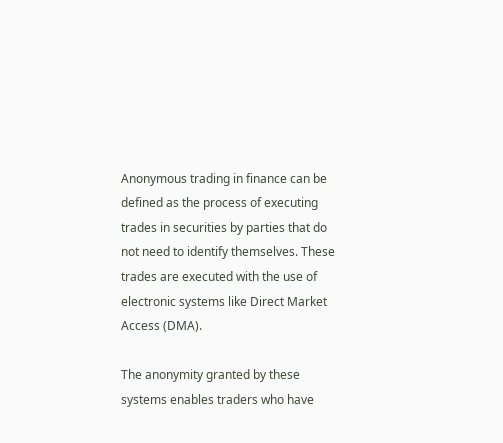Anonymous trading in finance can be defined as the process of executing trades in securities by parties that do not need to identify themselves. These trades are executed with the use of electronic systems like Direct Market Access (DMA).

The anonymity granted by these systems enables traders who have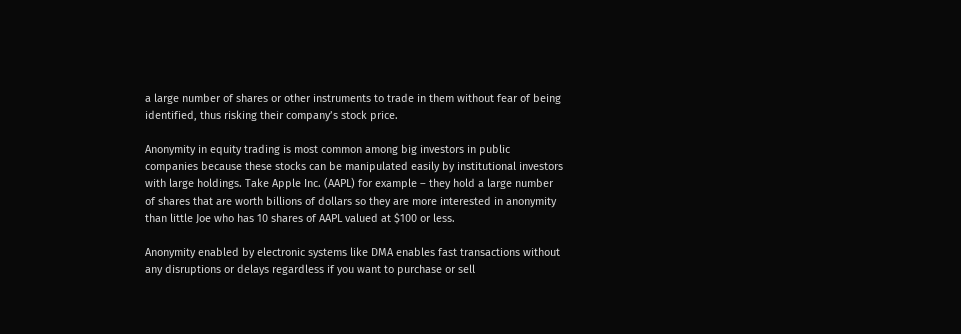a large number of shares or other instruments to trade in them without fear of being identified, thus risking their company’s stock price.

Anonymity in equity trading is most common among big investors in public companies because these stocks can be manipulated easily by institutional investors with large holdings. Take Apple Inc. (AAPL) for example – they hold a large number of shares that are worth billions of dollars so they are more interested in anonymity than little Joe who has 10 shares of AAPL valued at $100 or less.

Anonymity enabled by electronic systems like DMA enables fast transactions without any disruptions or delays regardless if you want to purchase or sell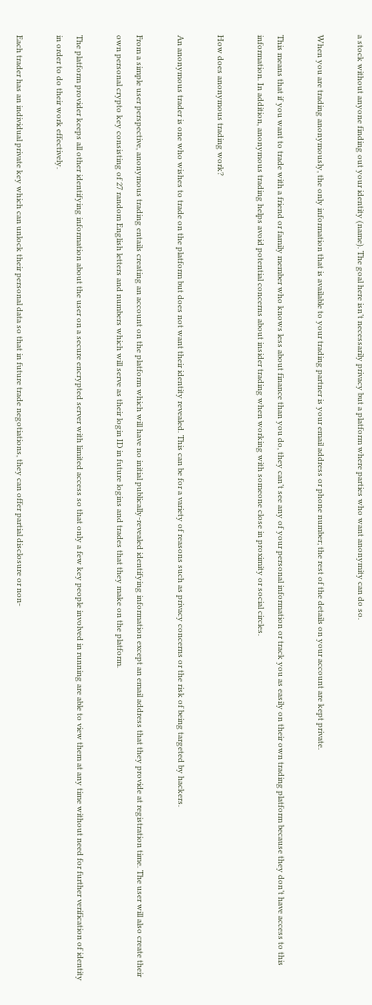a stock without anyone finding out your identity (name). The goal here isn’t necessarily privacy but a platform where parties who want anonymity can do so.

When you are trading anonymously, the only information that is available to your trading partner is your email address or phone number; the rest of the details on your account are kept private.

This means that if you want to trade with a friend or family member who knows less about finance than you do, they can’t see any of your personal information or track you as easily on their own trading platform because they don’t have access to this information. In addition, anonymous trading helps avoid potential concerns about insider trading when working with someone close in proximity or social circles.

How does anonymous trading work?

An anonymous trader is one who wishes to trade on the platform but does not want their identity revealed. This can be for a variety of reasons such as privacy concerns or the risk of being targeted by hackers.

From a simple user perspective, anonymous trading entails creating an account on the platform which will have no initial publically-revealed identifying information except an email address that they provide at registration time. The user will also create their own personal crypto key consisting of 27 random English letters and numbers which will serve as their login ID in future logins and trades that they make on the platform.

The platform provider keeps all other identifying information about the user on a secure encrypted server with limited access so that only a few key people involved in running are able to view them at any time without need for further verification of identity in order to do their work effectively.

Each trader has an individual private key which can unlock their personal data so that in future trade negotiations, they can offer partial disclosure or non-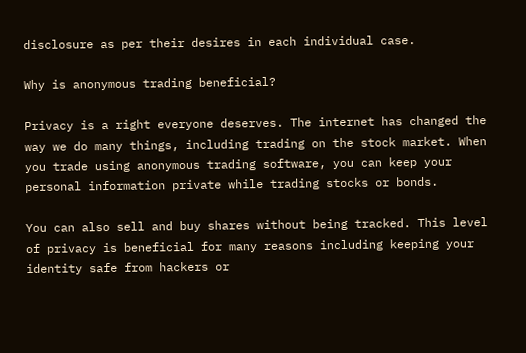disclosure as per their desires in each individual case.

Why is anonymous trading beneficial?

Privacy is a right everyone deserves. The internet has changed the way we do many things, including trading on the stock market. When you trade using anonymous trading software, you can keep your personal information private while trading stocks or bonds.

You can also sell and buy shares without being tracked. This level of privacy is beneficial for many reasons including keeping your identity safe from hackers or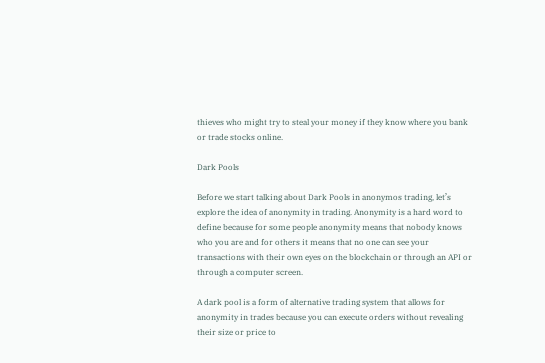thieves who might try to steal your money if they know where you bank or trade stocks online.

Dark Pools

Before we start talking about Dark Pools in anonymos trading, let’s explore the idea of anonymity in trading. Anonymity is a hard word to define because for some people anonymity means that nobody knows who you are and for others it means that no one can see your transactions with their own eyes on the blockchain or through an API or through a computer screen.

A dark pool is a form of alternative trading system that allows for anonymity in trades because you can execute orders without revealing their size or price to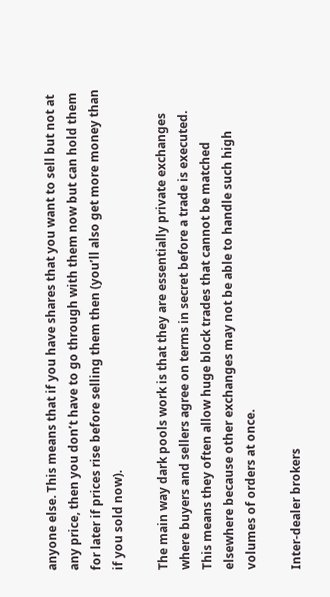anyone else. This means that if you have shares that you want to sell but not at any price, then you don’t have to go through with them now but can hold them for later if prices rise before selling them then (you’ll also get more money than if you sold now).

The main way dark pools work is that they are essentially private exchanges where buyers and sellers agree on terms in secret before a trade is executed. This means they often allow huge block trades that cannot be matched elsewhere because other exchanges may not be able to handle such high volumes of orders at once.

Inter-dealer brokers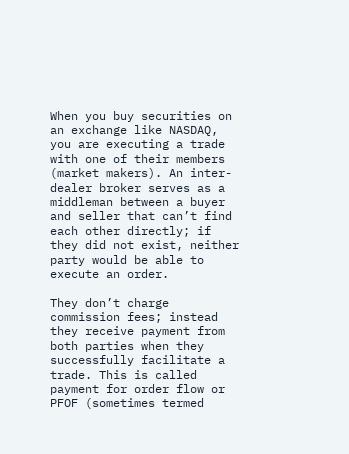When you buy securities on an exchange like NASDAQ, you are executing a trade with one of their members (market makers). An inter-dealer broker serves as a middleman between a buyer and seller that can’t find each other directly; if they did not exist, neither party would be able to execute an order.

They don’t charge commission fees; instead they receive payment from both parties when they successfully facilitate a trade. This is called payment for order flow or PFOF (sometimes termed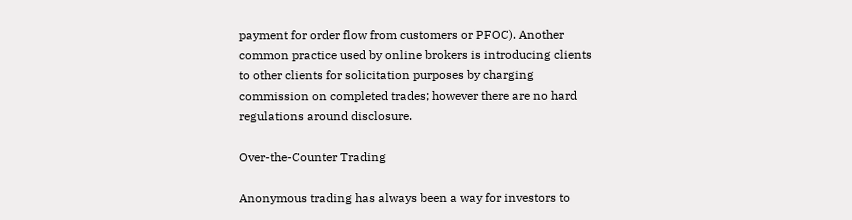payment for order flow from customers or PFOC). Another common practice used by online brokers is introducing clients to other clients for solicitation purposes by charging commission on completed trades; however there are no hard regulations around disclosure.

Over-the-Counter Trading

Anonymous trading has always been a way for investors to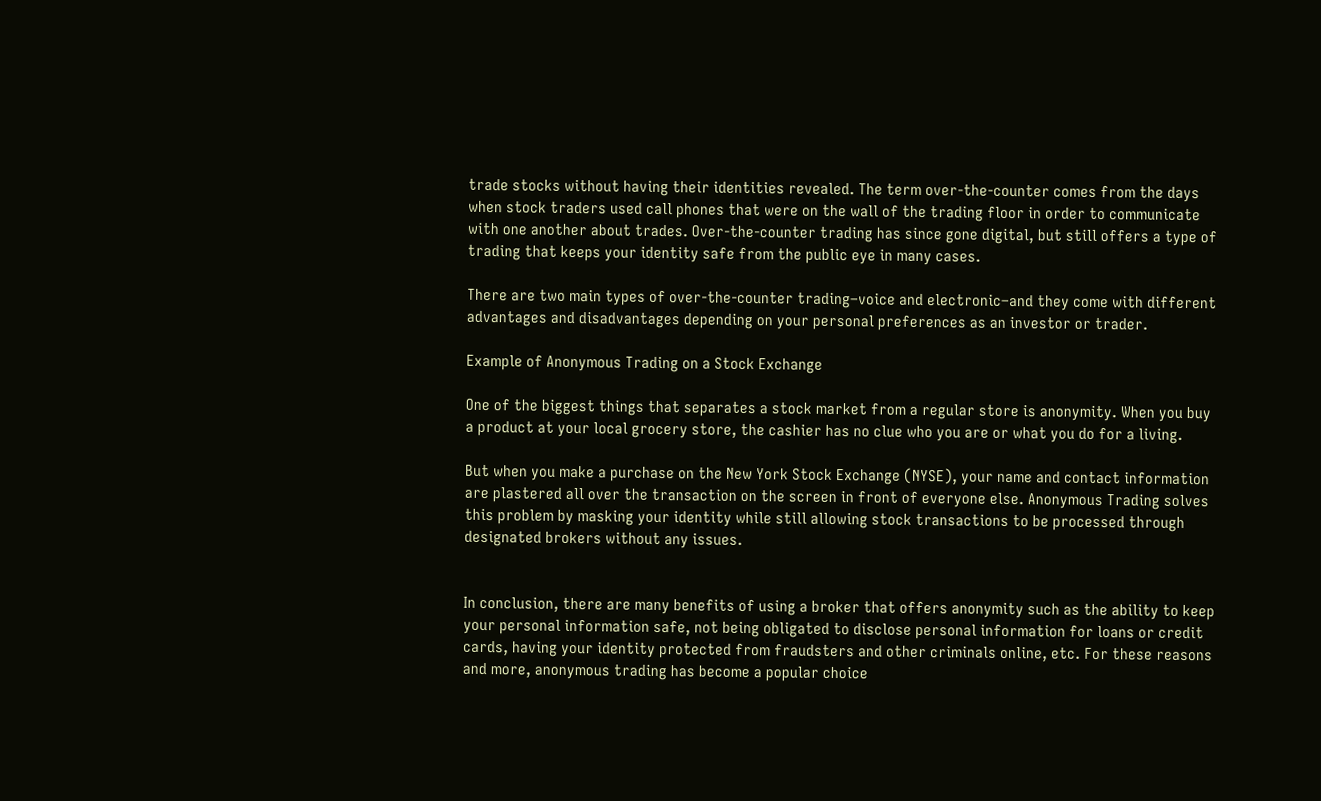trade stocks without having their identities revealed. The term over-the-counter comes from the days when stock traders used call phones that were on the wall of the trading floor in order to communicate with one another about trades. Over-the-counter trading has since gone digital, but still offers a type of trading that keeps your identity safe from the public eye in many cases.

There are two main types of over-the-counter trading–voice and electronic–and they come with different advantages and disadvantages depending on your personal preferences as an investor or trader.

Example of Anonymous Trading on a Stock Exchange

One of the biggest things that separates a stock market from a regular store is anonymity. When you buy a product at your local grocery store, the cashier has no clue who you are or what you do for a living.

But when you make a purchase on the New York Stock Exchange (NYSE), your name and contact information are plastered all over the transaction on the screen in front of everyone else. Anonymous Trading solves this problem by masking your identity while still allowing stock transactions to be processed through designated brokers without any issues.


In conclusion, there are many benefits of using a broker that offers anonymity such as the ability to keep your personal information safe, not being obligated to disclose personal information for loans or credit cards, having your identity protected from fraudsters and other criminals online, etc. For these reasons and more, anonymous trading has become a popular choice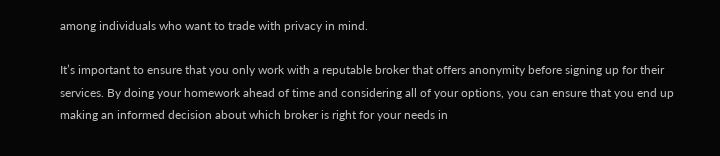among individuals who want to trade with privacy in mind.

It’s important to ensure that you only work with a reputable broker that offers anonymity before signing up for their services. By doing your homework ahead of time and considering all of your options, you can ensure that you end up making an informed decision about which broker is right for your needs in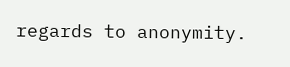regards to anonymity.